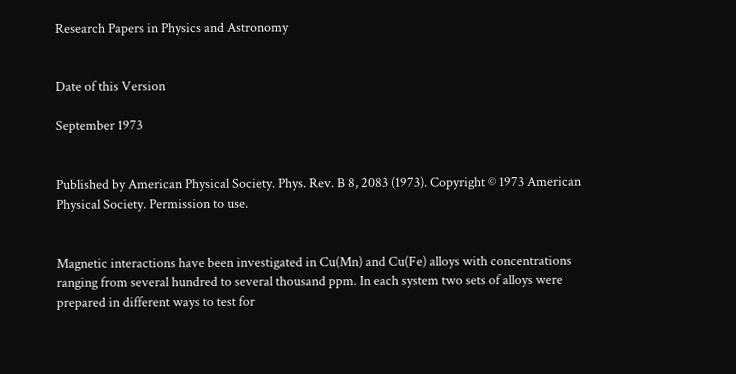Research Papers in Physics and Astronomy


Date of this Version

September 1973


Published by American Physical Society. Phys. Rev. B 8, 2083 (1973). Copyright © 1973 American Physical Society. Permission to use.


Magnetic interactions have been investigated in Cu(Mn) and Cu(Fe) alloys with concentrations ranging from several hundred to several thousand ppm. In each system two sets of alloys were prepared in different ways to test for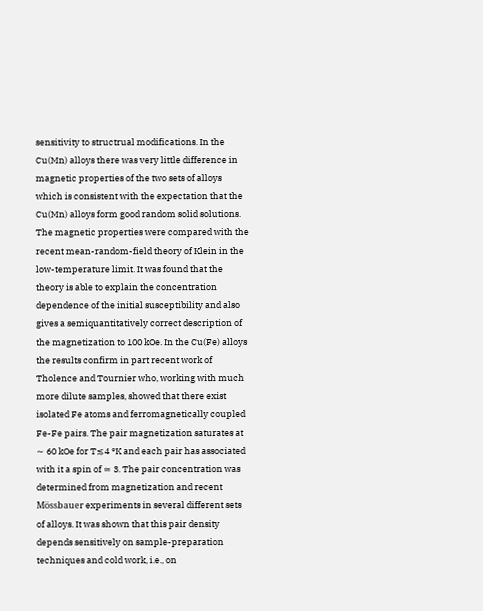sensitivity to structrual modifications. In the Cu(Mn) alloys there was very little difference in magnetic properties of the two sets of alloys which is consistent with the expectation that the Cu(Mn) alloys form good random solid solutions. The magnetic properties were compared with the recent mean-random-field theory of Klein in the low-temperature limit. It was found that the theory is able to explain the concentration dependence of the initial susceptibility and also gives a semiquantitatively correct description of the magnetization to 100 kOe. In the Cu(Fe) alloys the results confirm in part recent work of Tholence and Tournier who, working with much more dilute samples, showed that there exist isolated Fe atoms and ferromagnetically coupled Fe-Fe pairs. The pair magnetization saturates at ∼ 60 kOe for T≲4 °K and each pair has associated with it a spin of ≃ 3. The pair concentration was determined from magnetization and recent Mössbauer experiments in several different sets of alloys. It was shown that this pair density depends sensitively on sample-preparation techniques and cold work, i.e., on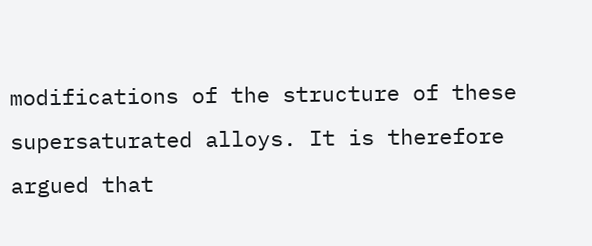modifications of the structure of these supersaturated alloys. It is therefore argued that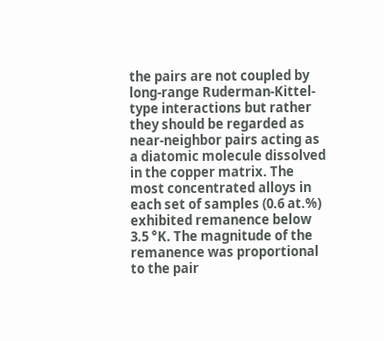the pairs are not coupled by long-range Ruderman-Kittel-type interactions but rather they should be regarded as near-neighbor pairs acting as a diatomic molecule dissolved in the copper matrix. The most concentrated alloys in each set of samples (0.6 at.%) exhibited remanence below 3.5 °K. The magnitude of the remanence was proportional to the pair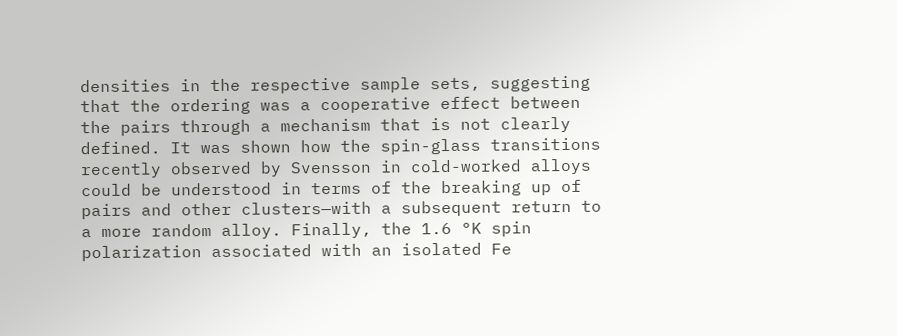densities in the respective sample sets, suggesting that the ordering was a cooperative effect between the pairs through a mechanism that is not clearly defined. It was shown how the spin-glass transitions recently observed by Svensson in cold-worked alloys could be understood in terms of the breaking up of pairs and other clusters—with a subsequent return to a more random alloy. Finally, the 1.6 °K spin polarization associated with an isolated Fe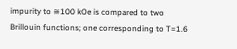impurity to ≅100 kOe is compared to two Brillouin functions; one corresponding to T=1.6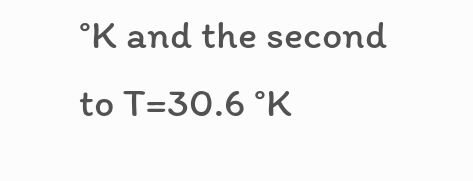°K and the second to T=30.6 °K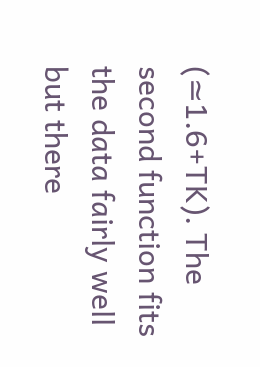(≃1.6+TK). The second function fits the data fairly well but there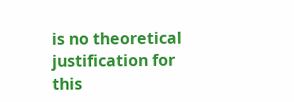is no theoretical justification for this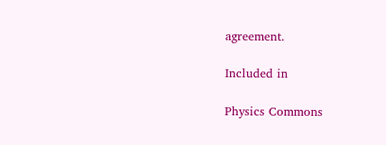agreement.

Included in

Physics Commons